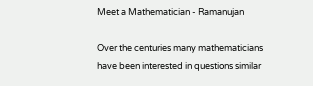Meet a Mathematician - Ramanujan

Over the centuries many mathematicians have been interested in questions similar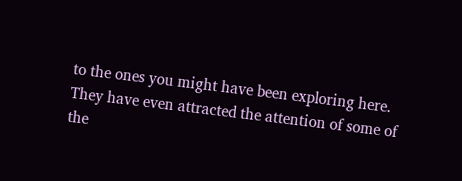to the ones you might have been exploring here. They have even attracted the attention of some of the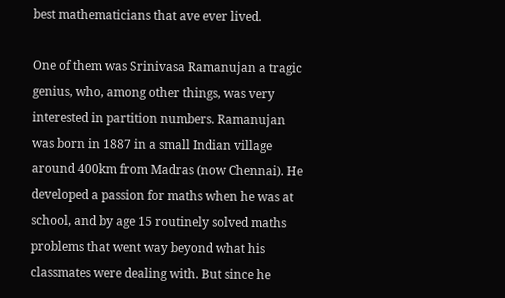best mathematicians that ave ever lived.

One of them was Srinivasa Ramanujan a tragic genius, who, among other things, was very interested in partition numbers. Ramanujan was born in 1887 in a small Indian village around 400km from Madras (now Chennai). He developed a passion for maths when he was at school, and by age 15 routinely solved maths problems that went way beyond what his classmates were dealing with. But since he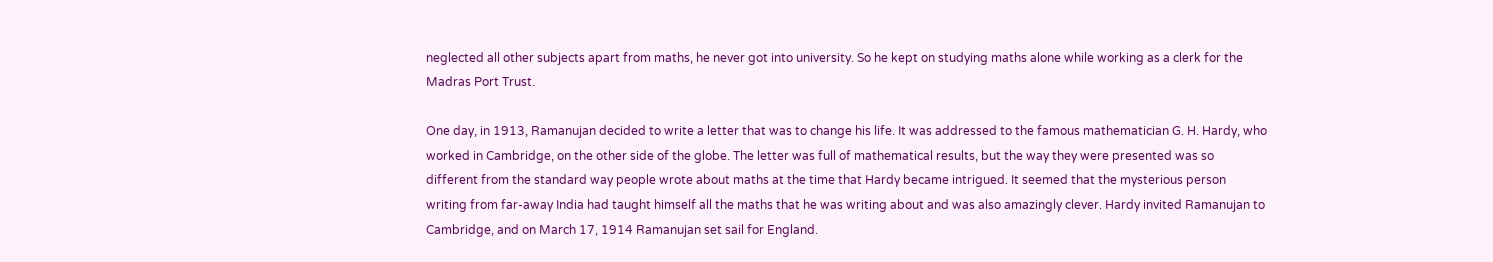neglected all other subjects apart from maths, he never got into university. So he kept on studying maths alone while working as a clerk for the Madras Port Trust.

One day, in 1913, Ramanujan decided to write a letter that was to change his life. It was addressed to the famous mathematician G. H. Hardy, who worked in Cambridge, on the other side of the globe. The letter was full of mathematical results, but the way they were presented was so different from the standard way people wrote about maths at the time that Hardy became intrigued. It seemed that the mysterious person writing from far-away India had taught himself all the maths that he was writing about and was also amazingly clever. Hardy invited Ramanujan to Cambridge, and on March 17, 1914 Ramanujan set sail for England.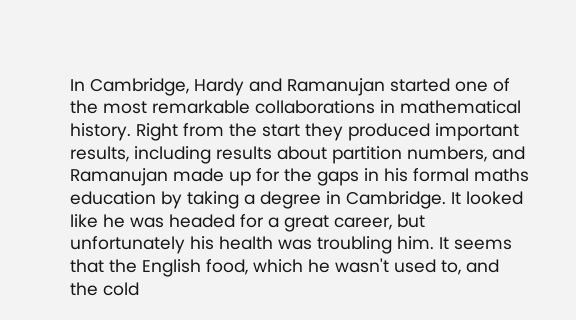In Cambridge, Hardy and Ramanujan started one of the most remarkable collaborations in mathematical history. Right from the start they produced important results, including results about partition numbers, and Ramanujan made up for the gaps in his formal maths education by taking a degree in Cambridge. It looked like he was headed for a great career, but unfortunately his health was troubling him. It seems that the English food, which he wasn't used to, and the cold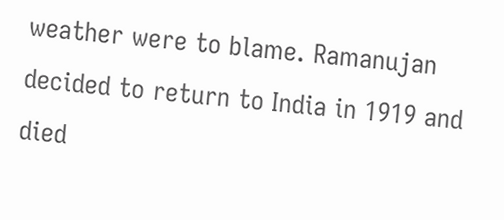weather were to blame. Ramanujan decided to return to India in 1919 and died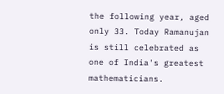the following year, aged only 33. Today Ramanujan is still celebrated as one of India's greatest mathematicians.